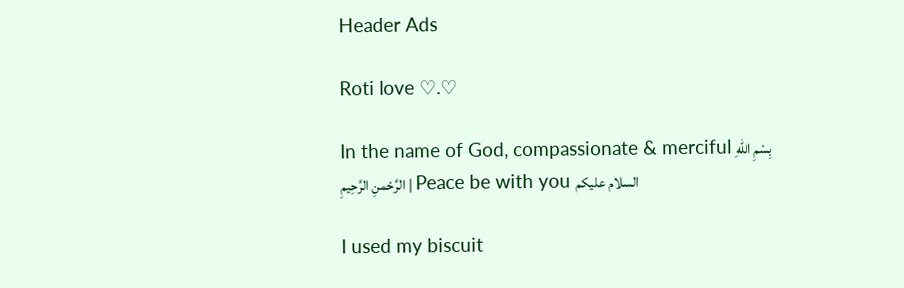Header Ads

Roti love ♡.♡

In the name of God, compassionate & merciful بِسْمِ اللهِ الرَّحْمنِ الرَّحِيمِ | Peace be with you السلام عليكم

I used my biscuit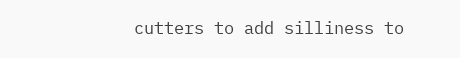cutters to add silliness to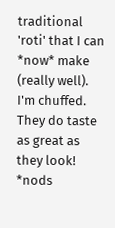traditional 'roti' that I can *now* make (really well). I'm chuffed. They do taste as great as they look! *nods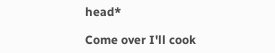head*

Come over I'll cook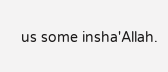us some insha'Allah.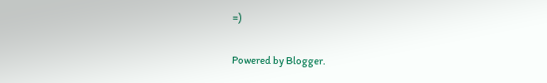=)

Powered by Blogger.